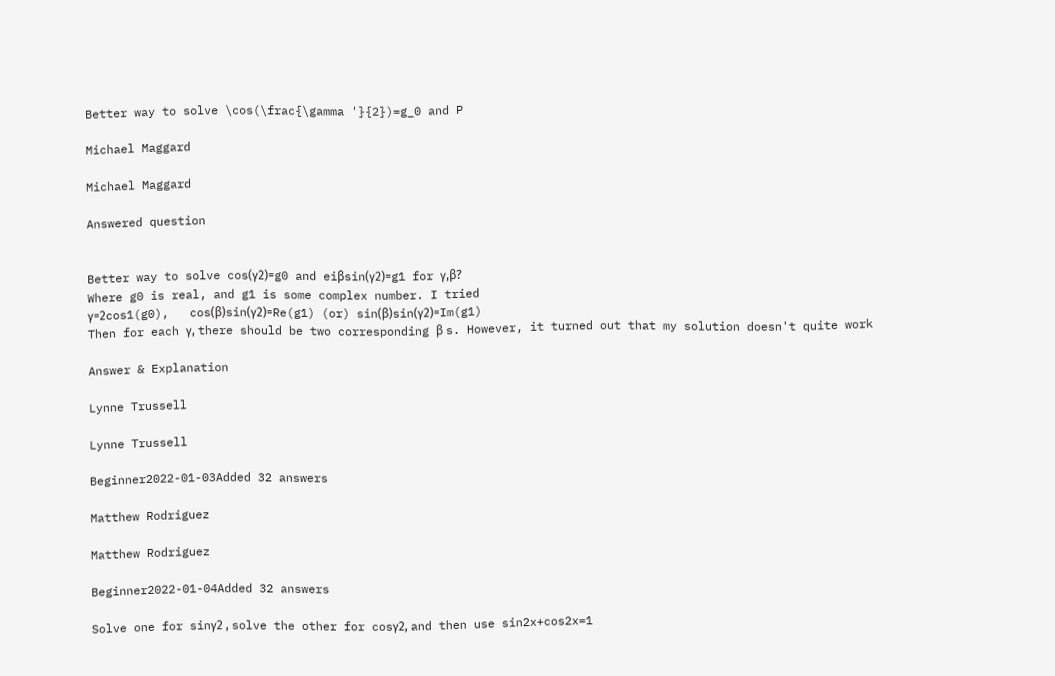Better way to solve \cos(\frac{\gamma '}{2})=g_0 and P

Michael Maggard

Michael Maggard

Answered question


Better way to solve cos(γ2)=g0 and eiβsin(γ2)=g1 for γ,β?
Where g0 is real, and g1 is some complex number. I tried
γ=2cos1(g0),   cos(β)sin(γ2)=Re(g1) (or) sin(β)sin(γ2)=Im(g1)
Then for each γ, there should be two corresponding β s. However, it turned out that my solution doesn't quite work

Answer & Explanation

Lynne Trussell

Lynne Trussell

Beginner2022-01-03Added 32 answers

Matthew Rodriguez

Matthew Rodriguez

Beginner2022-01-04Added 32 answers

Solve one for sinγ2 , solve the other for cosγ2, and then use sin2x+cos2x=1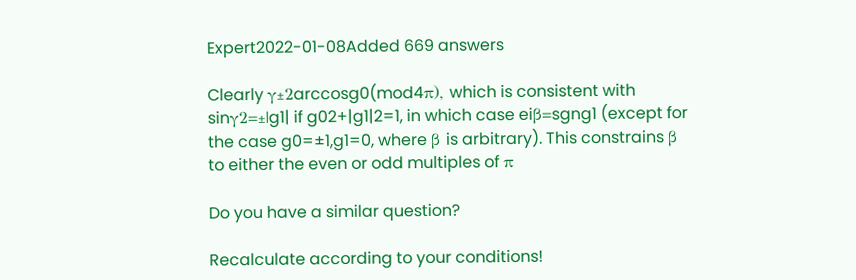Expert2022-01-08Added 669 answers

Clearly γ±2arccosg0(mod4π), which is consistent with sinγ2=±|g1| if g02+|g1|2=1, in which case eiβ=sgng1 (except for the case g0=±1,g1=0, where β is arbitrary). This constrains β to either the even or odd multiples of π

Do you have a similar question?

Recalculate according to your conditions!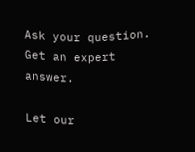Ask your question.
Get an expert answer.

Let our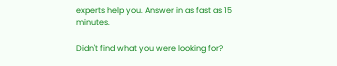experts help you. Answer in as fast as 15 minutes.

Didn't find what you were looking for?